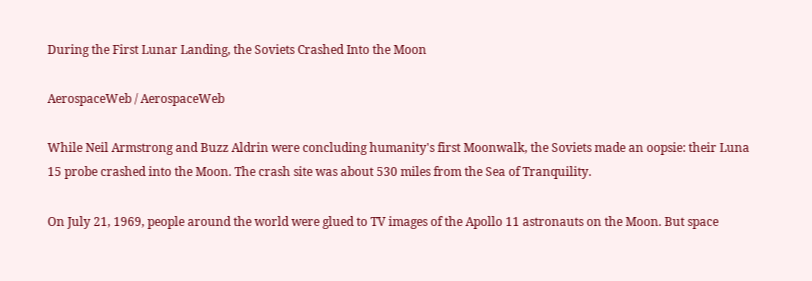During the First Lunar Landing, the Soviets Crashed Into the Moon

AerospaceWeb / AerospaceWeb

While Neil Armstrong and Buzz Aldrin were concluding humanity's first Moonwalk, the Soviets made an oopsie: their Luna 15 probe crashed into the Moon. The crash site was about 530 miles from the Sea of Tranquility.

On July 21, 1969, people around the world were glued to TV images of the Apollo 11 astronauts on the Moon. But space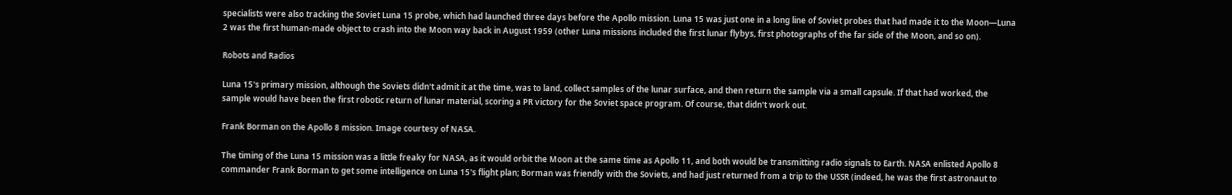specialists were also tracking the Soviet Luna 15 probe, which had launched three days before the Apollo mission. Luna 15 was just one in a long line of Soviet probes that had made it to the Moon—Luna 2 was the first human-made object to crash into the Moon way back in August 1959 (other Luna missions included the first lunar flybys, first photographs of the far side of the Moon, and so on).

Robots and Radios

Luna 15's primary mission, although the Soviets didn't admit it at the time, was to land, collect samples of the lunar surface, and then return the sample via a small capsule. If that had worked, the sample would have been the first robotic return of lunar material, scoring a PR victory for the Soviet space program. Of course, that didn't work out.

Frank Borman on the Apollo 8 mission. Image courtesy of NASA.

The timing of the Luna 15 mission was a little freaky for NASA, as it would orbit the Moon at the same time as Apollo 11, and both would be transmitting radio signals to Earth. NASA enlisted Apollo 8 commander Frank Borman to get some intelligence on Luna 15's flight plan; Borman was friendly with the Soviets, and had just returned from a trip to the USSR (indeed, he was the first astronaut to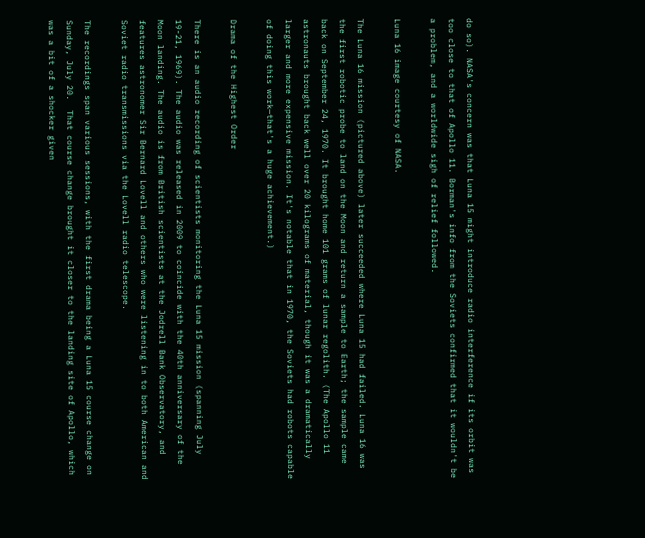do so). NASA's concern was that Luna 15 might introduce radio interference if its orbit was too close to that of Apollo 11. Borman's info from the Soviets confirmed that it wouldn't be a problem, and a worldwide sigh of relief followed.

Luna 16 image courtesy of NASA.

The Luna 16 mission (pictured above) later succeeded where Luna 15 had failed. Luna 16 was the first robotic probe to land on the Moon and return a sample to Earth; the sample came back on September 24, 1970. It brought home 101 grams of lunar regolith. (The Apollo 11 astronauts brought back well over 20 kilograms of material, though it was a dramatically larger and more expensive mission. It's notable that in 1970, the Soviets had robots capable of doing this work—that's a huge achievement.)

Drama of the Highest Order

There is an audio recording of scientists monitoring the Luna 15 mission (spanning July 19-21, 1969). The audio was released in 2009 to coincide with the 40th anniversary of the Moon landing. The audio is from British scientists at the Jodrell Bank Observatory, and features astronomer Sir Bernard Lovell and others who were listening in to both American and Soviet radio transmissions via the Lovell radio telescope.

The recordings span various sessions, with the first drama being a Luna 15 course change on Sunday, July 20.  That course change brought it closer to the landing site of Apollo, which was a bit of a shocker given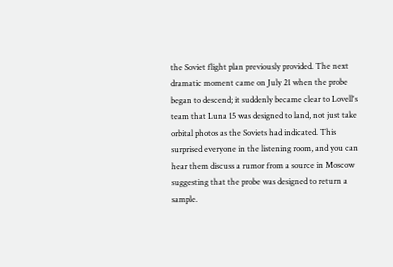the Soviet flight plan previously provided. The next dramatic moment came on July 21 when the probe began to descend; it suddenly became clear to Lovell's team that Luna 15 was designed to land, not just take orbital photos as the Soviets had indicated. This surprised everyone in the listening room, and you can hear them discuss a rumor from a source in Moscow suggesting that the probe was designed to return a sample.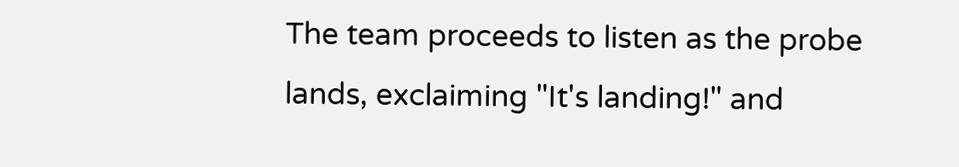The team proceeds to listen as the probe lands, exclaiming "It's landing!" and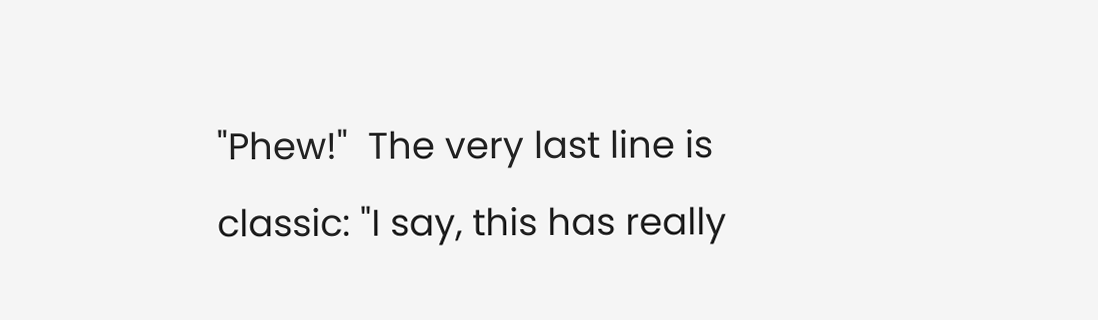"Phew!"  The very last line is classic: "I say, this has really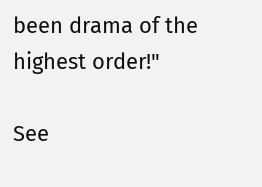been drama of the highest order!"

See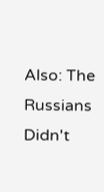Also: The Russians Didn't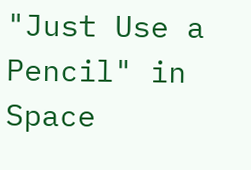"Just Use a Pencil" in Space